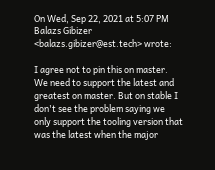On Wed, Sep 22, 2021 at 5:07 PM Balazs Gibizer <balazs.gibizer@est.tech> wrote:

I agree not to pin this on master. We need to support the latest and
greatest on master. But on stable I don't see the problem saying we
only support the tooling version that was the latest when the major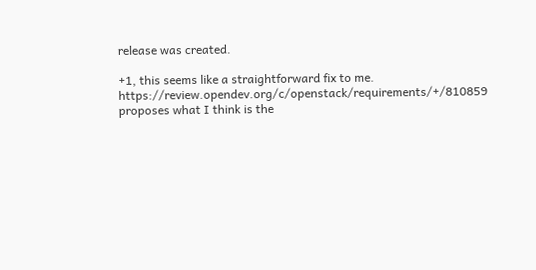release was created.

+1, this seems like a straightforward fix to me.  https://review.opendev.org/c/openstack/requirements/+/810859 proposes what I think is the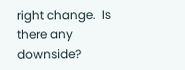right change.  Is there any downside?